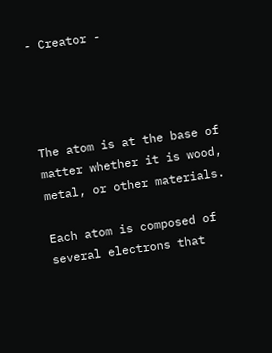- Creator -




The atom is at the base of matter whether it is wood, metal, or other materials.

Each atom is composed of several electrons that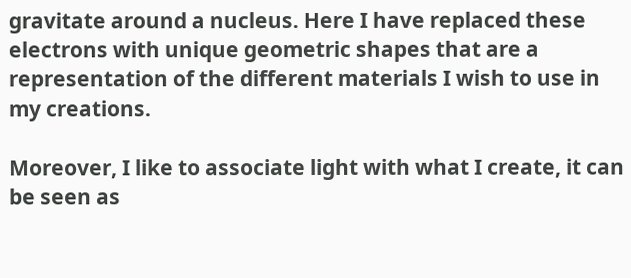gravitate around a nucleus. Here I have replaced these electrons with unique geometric shapes that are a representation of the different materials I wish to use in my creations.

Moreover, I like to associate light with what I create, it can be seen as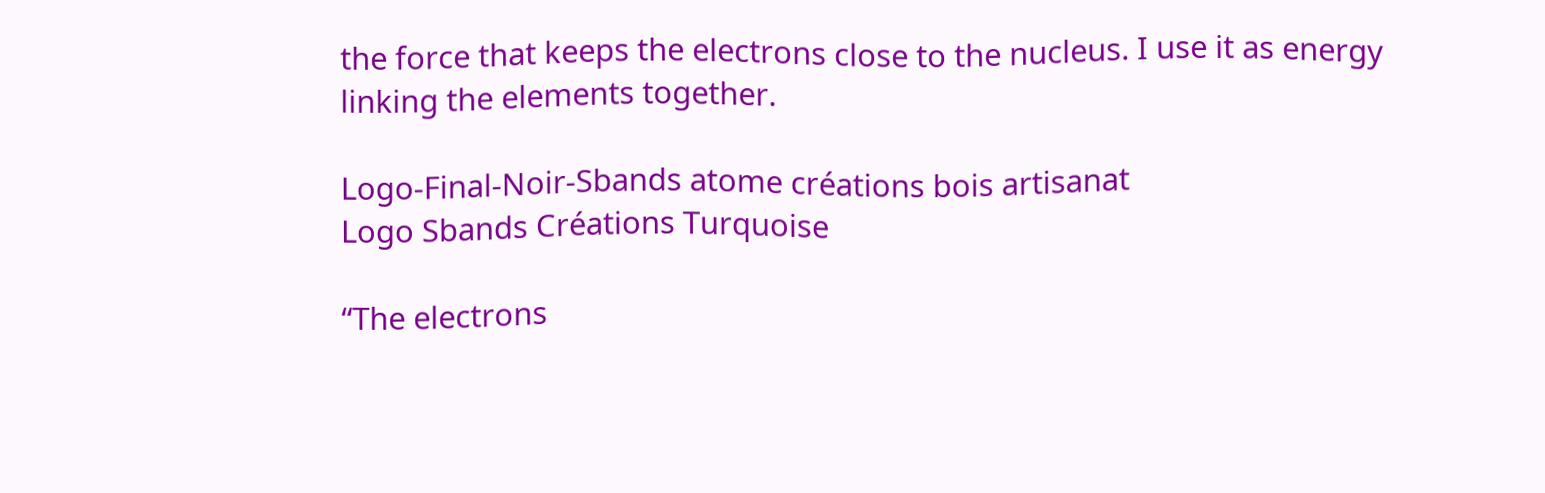the force that keeps the electrons close to the nucleus. I use it as energy linking the elements together.

Logo-Final-Noir-Sbands atome créations bois artisanat
Logo Sbands Créations Turquoise

“The electrons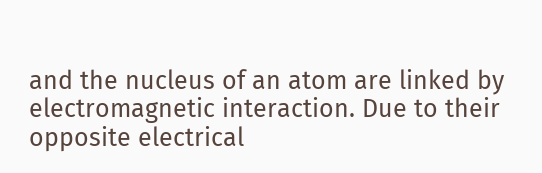and the nucleus of an atom are linked by electromagnetic interaction. Due to their opposite electrical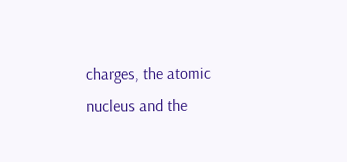charges, the atomic nucleus and the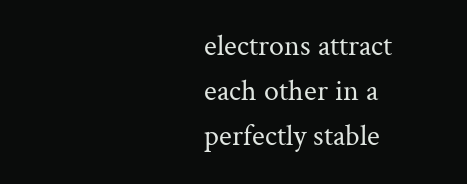electrons attract each other in a perfectly stable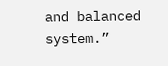and balanced system.”